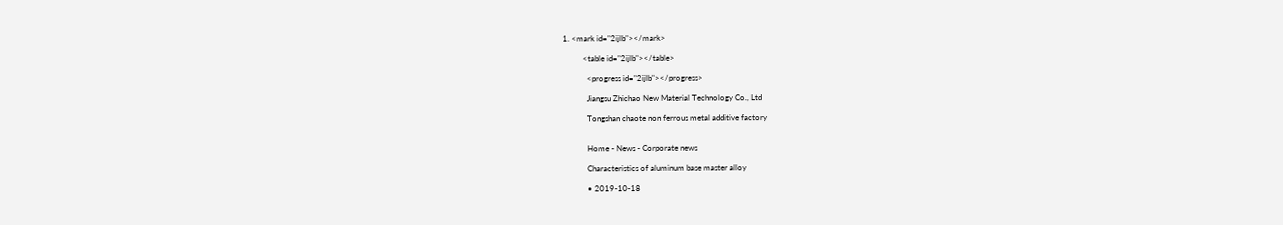1. <mark id="2ijlb"></mark>

          <table id="2ijlb"></table>

            <progress id="2ijlb"></progress>

            Jiangsu Zhichao New Material Technology Co., Ltd

            Tongshan chaote non ferrous metal additive factory


            Home - News - Corporate news

            Characteristics of aluminum base master alloy

            • 2019-10-18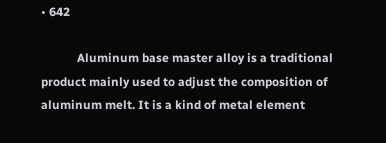• 642

            Aluminum base master alloy is a traditional product mainly used to adjust the composition of aluminum melt. It is a kind of metal element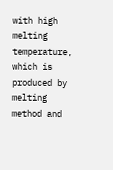with high melting temperature, which is produced by melting method and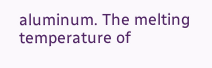aluminum. The melting temperature of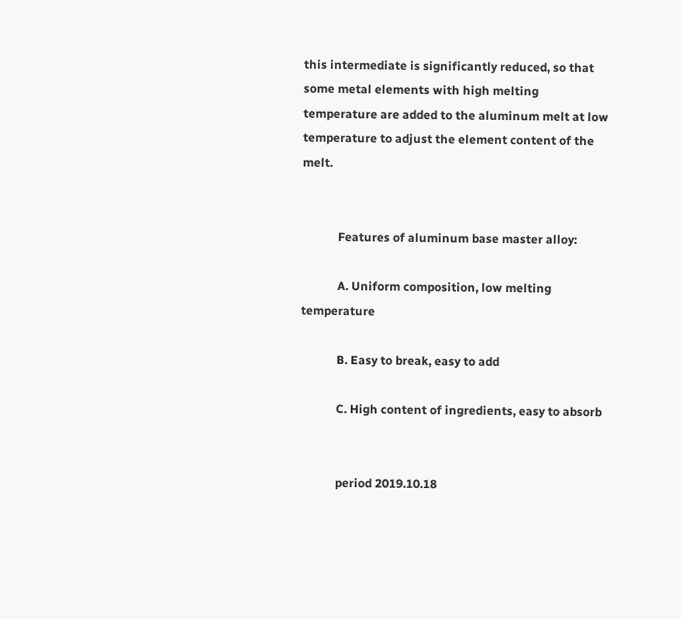this intermediate is significantly reduced, so that some metal elements with high melting temperature are added to the aluminum melt at low temperature to adjust the element content of the melt.


            Features of aluminum base master alloy:

            A. Uniform composition, low melting temperature

            B. Easy to break, easy to add

            C. High content of ingredients, easy to absorb


            period 2019.10.18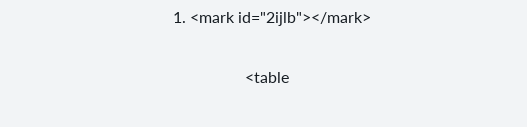1. <mark id="2ijlb"></mark>

                  <table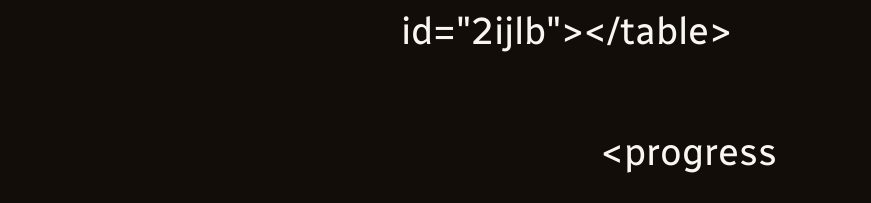id="2ijlb"></table>

                    <progress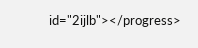id="2ijlb"></progress>